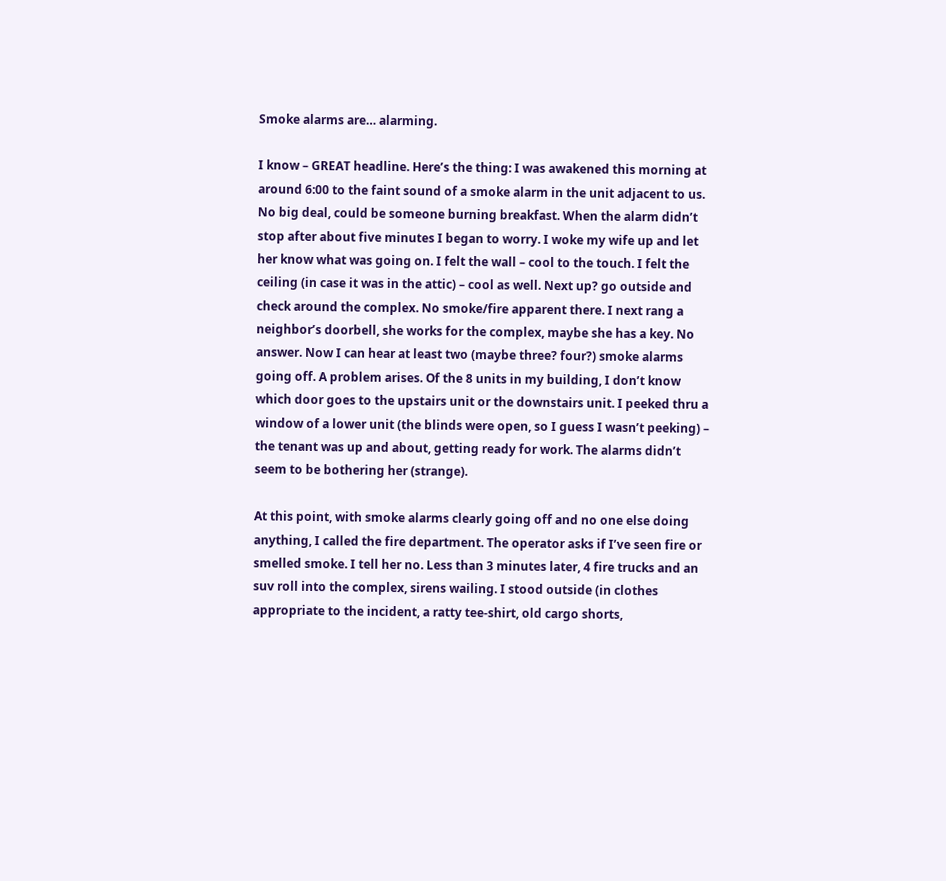Smoke alarms are… alarming.

I know – GREAT headline. Here’s the thing: I was awakened this morning at around 6:00 to the faint sound of a smoke alarm in the unit adjacent to us. No big deal, could be someone burning breakfast. When the alarm didn’t stop after about five minutes I began to worry. I woke my wife up and let her know what was going on. I felt the wall – cool to the touch. I felt the ceiling (in case it was in the attic) – cool as well. Next up? go outside and check around the complex. No smoke/fire apparent there. I next rang a neighbor’s doorbell, she works for the complex, maybe she has a key. No answer. Now I can hear at least two (maybe three? four?) smoke alarms going off. A problem arises. Of the 8 units in my building, I don’t know which door goes to the upstairs unit or the downstairs unit. I peeked thru a window of a lower unit (the blinds were open, so I guess I wasn’t peeking) – the tenant was up and about, getting ready for work. The alarms didn’t seem to be bothering her (strange).

At this point, with smoke alarms clearly going off and no one else doing anything, I called the fire department. The operator asks if I’ve seen fire or smelled smoke. I tell her no. Less than 3 minutes later, 4 fire trucks and an suv roll into the complex, sirens wailing. I stood outside (in clothes appropriate to the incident, a ratty tee-shirt, old cargo shorts,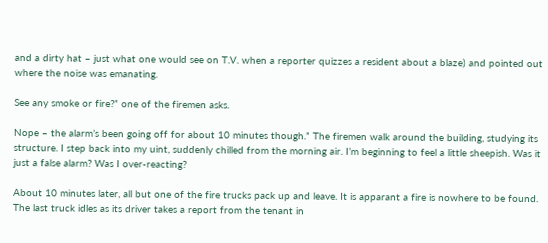and a dirty hat – just what one would see on T.V. when a reporter quizzes a resident about a blaze) and pointed out where the noise was emanating.

See any smoke or fire?” one of the firemen asks.

Nope – the alarm’s been going off for about 10 minutes though.” The firemen walk around the building, studying its structure. I step back into my uint, suddenly chilled from the morning air. I’m beginning to feel a little sheepish. Was it just a false alarm? Was I over-reacting?

About 10 minutes later, all but one of the fire trucks pack up and leave. It is apparant a fire is nowhere to be found. The last truck idles as its driver takes a report from the tenant in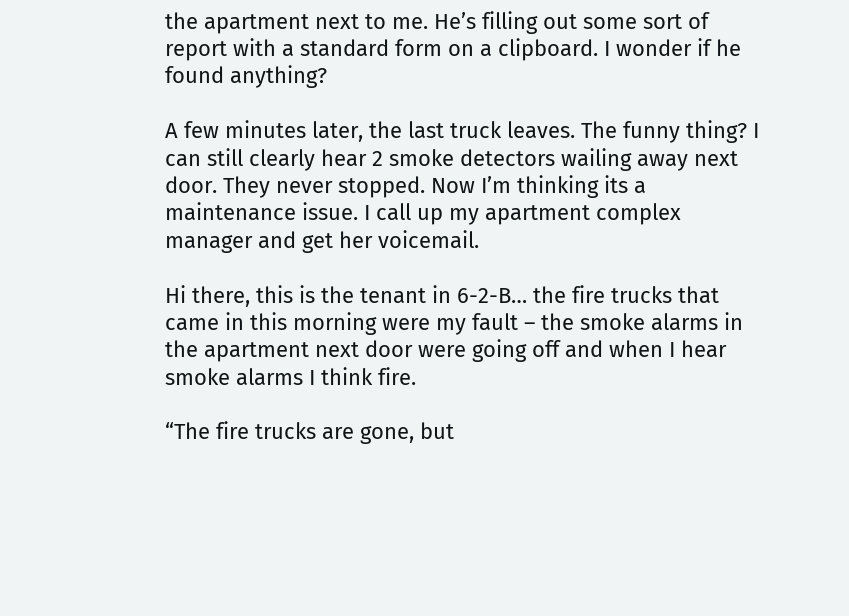the apartment next to me. He’s filling out some sort of report with a standard form on a clipboard. I wonder if he found anything?

A few minutes later, the last truck leaves. The funny thing? I can still clearly hear 2 smoke detectors wailing away next door. They never stopped. Now I’m thinking its a maintenance issue. I call up my apartment complex manager and get her voicemail.

Hi there, this is the tenant in 6-2-B… the fire trucks that came in this morning were my fault – the smoke alarms in the apartment next door were going off and when I hear smoke alarms I think fire.

“The fire trucks are gone, but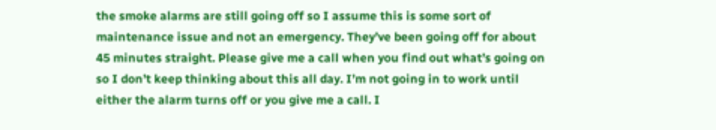the smoke alarms are still going off so I assume this is some sort of maintenance issue and not an emergency. They’ve been going off for about 45 minutes straight. Please give me a call when you find out what’s going on so I don’t keep thinking about this all day. I’m not going in to work until either the alarm turns off or you give me a call. I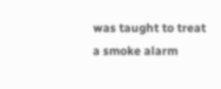was taught to treat a smoke alarm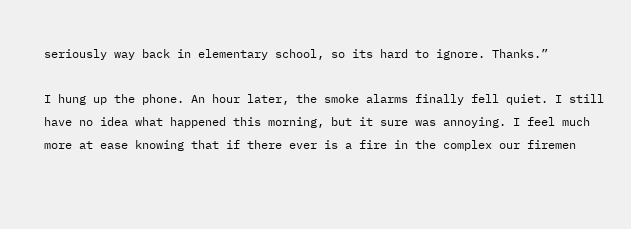seriously way back in elementary school, so its hard to ignore. Thanks.”

I hung up the phone. An hour later, the smoke alarms finally fell quiet. I still have no idea what happened this morning, but it sure was annoying. I feel much more at ease knowing that if there ever is a fire in the complex our firemen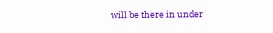will be there in under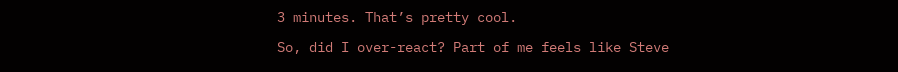3 minutes. That’s pretty cool.

So, did I over-react? Part of me feels like Steve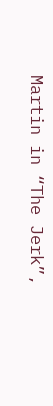Martin in “The Jerk”,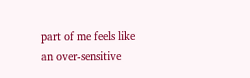part of me feels like an over-sensitive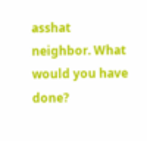asshat neighbor. What would you have done?